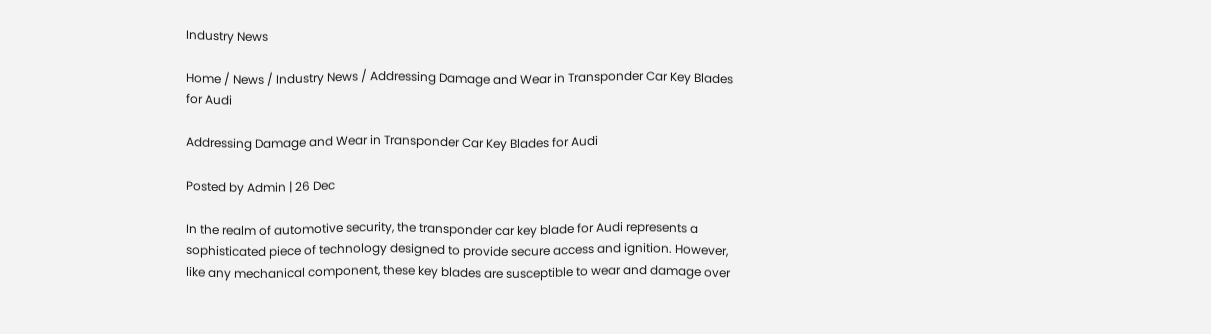Industry News

Home / News / Industry News / Addressing Damage and Wear in Transponder Car Key Blades for Audi

Addressing Damage and Wear in Transponder Car Key Blades for Audi

Posted by Admin | 26 Dec

In the realm of automotive security, the transponder car key blade for Audi represents a sophisticated piece of technology designed to provide secure access and ignition. However, like any mechanical component, these key blades are susceptible to wear and damage over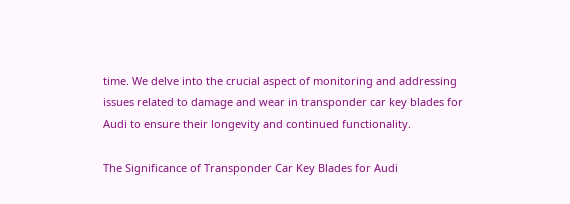time. We delve into the crucial aspect of monitoring and addressing issues related to damage and wear in transponder car key blades for Audi to ensure their longevity and continued functionality.

The Significance of Transponder Car Key Blades for Audi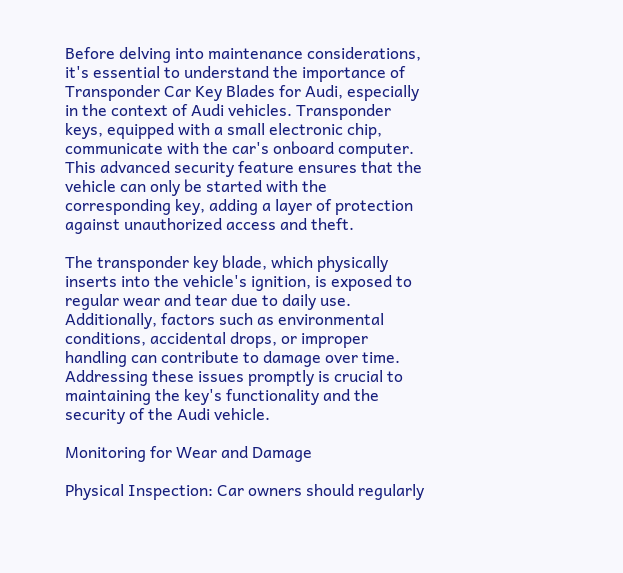Before delving into maintenance considerations, it's essential to understand the importance of Transponder Car Key Blades for Audi, especially in the context of Audi vehicles. Transponder keys, equipped with a small electronic chip, communicate with the car's onboard computer. This advanced security feature ensures that the vehicle can only be started with the corresponding key, adding a layer of protection against unauthorized access and theft.

The transponder key blade, which physically inserts into the vehicle's ignition, is exposed to regular wear and tear due to daily use. Additionally, factors such as environmental conditions, accidental drops, or improper handling can contribute to damage over time. Addressing these issues promptly is crucial to maintaining the key's functionality and the security of the Audi vehicle.

Monitoring for Wear and Damage

Physical Inspection: Car owners should regularly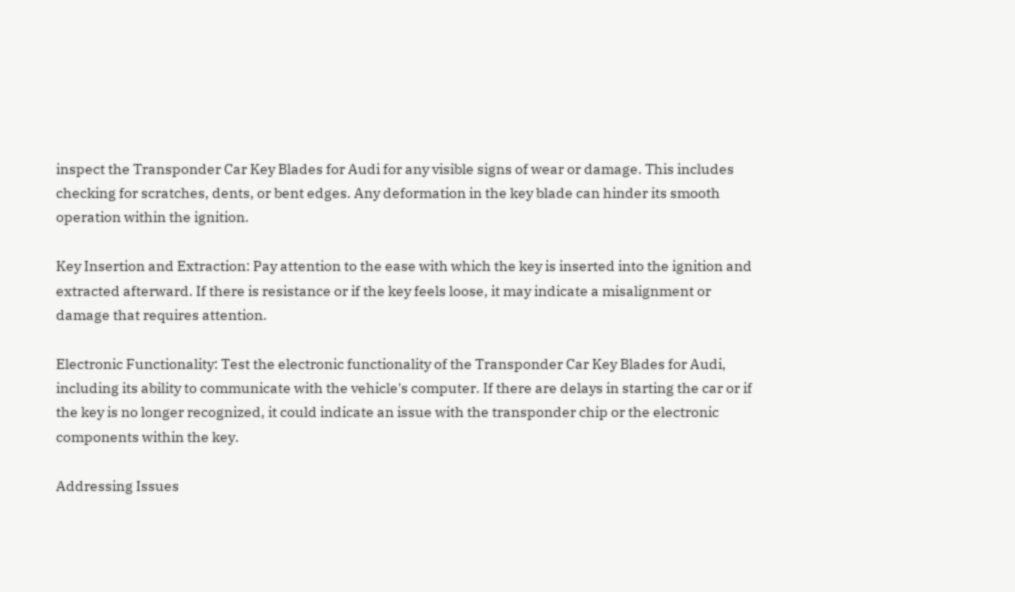inspect the Transponder Car Key Blades for Audi for any visible signs of wear or damage. This includes checking for scratches, dents, or bent edges. Any deformation in the key blade can hinder its smooth operation within the ignition.

Key Insertion and Extraction: Pay attention to the ease with which the key is inserted into the ignition and extracted afterward. If there is resistance or if the key feels loose, it may indicate a misalignment or damage that requires attention.

Electronic Functionality: Test the electronic functionality of the Transponder Car Key Blades for Audi, including its ability to communicate with the vehicle's computer. If there are delays in starting the car or if the key is no longer recognized, it could indicate an issue with the transponder chip or the electronic components within the key.

Addressing Issues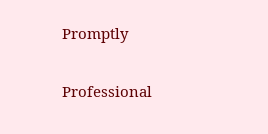Promptly

Professional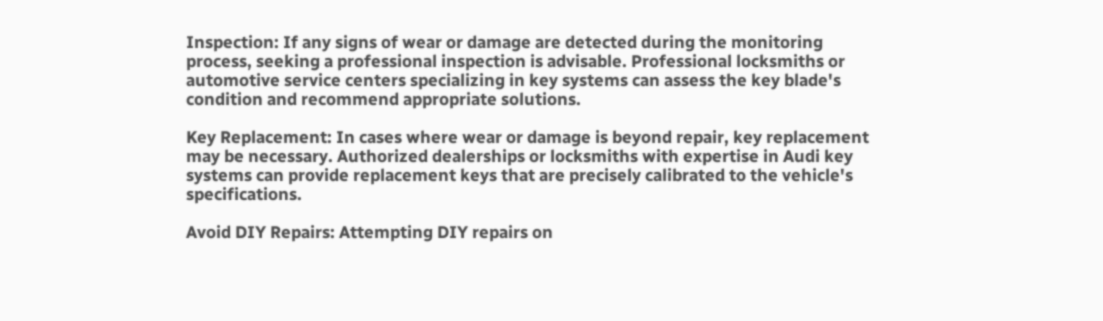Inspection: If any signs of wear or damage are detected during the monitoring process, seeking a professional inspection is advisable. Professional locksmiths or automotive service centers specializing in key systems can assess the key blade's condition and recommend appropriate solutions.

Key Replacement: In cases where wear or damage is beyond repair, key replacement may be necessary. Authorized dealerships or locksmiths with expertise in Audi key systems can provide replacement keys that are precisely calibrated to the vehicle's specifications.

Avoid DIY Repairs: Attempting DIY repairs on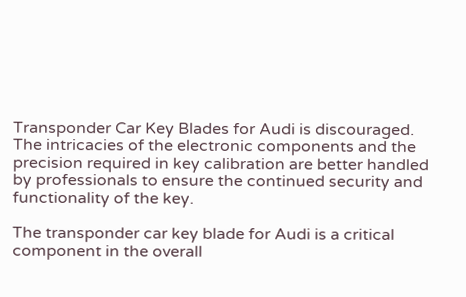Transponder Car Key Blades for Audi is discouraged. The intricacies of the electronic components and the precision required in key calibration are better handled by professionals to ensure the continued security and functionality of the key.

The transponder car key blade for Audi is a critical component in the overall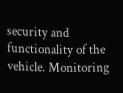security and functionality of the vehicle. Monitoring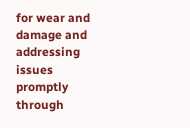for wear and damage and addressing issues promptly through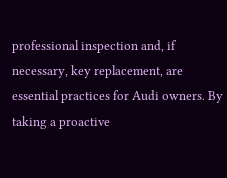professional inspection and, if necessary, key replacement, are essential practices for Audi owners. By taking a proactive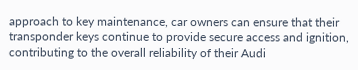approach to key maintenance, car owners can ensure that their transponder keys continue to provide secure access and ignition, contributing to the overall reliability of their Audi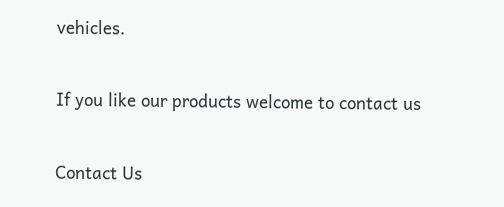vehicles.

If you like our products welcome to contact us

Contact Us